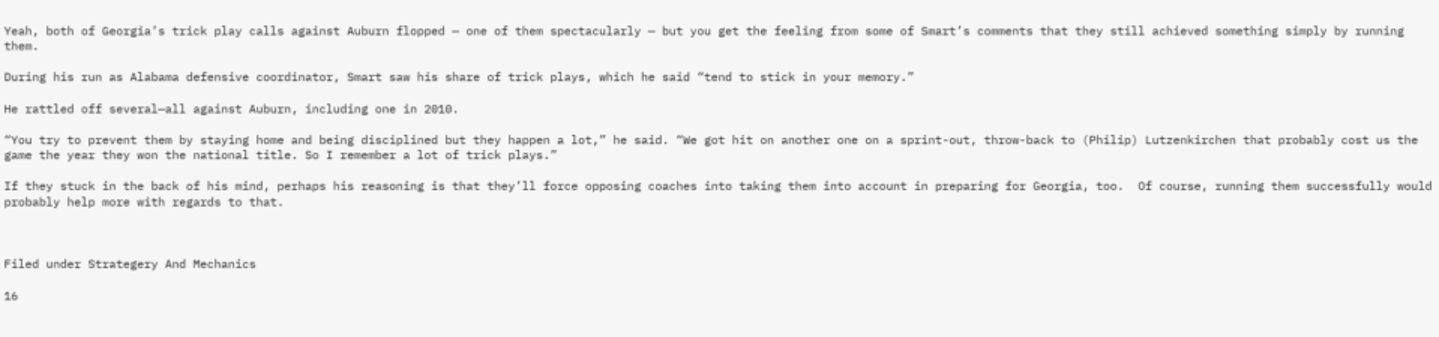Yeah, both of Georgia’s trick play calls against Auburn flopped — one of them spectacularly — but you get the feeling from some of Smart’s comments that they still achieved something simply by running them.

During his run as Alabama defensive coordinator, Smart saw his share of trick plays, which he said “tend to stick in your memory.”

He rattled off several—all against Auburn, including one in 2010.

“You try to prevent them by staying home and being disciplined but they happen a lot,” he said. “We got hit on another one on a sprint-out, throw-back to (Philip) Lutzenkirchen that probably cost us the game the year they won the national title. So I remember a lot of trick plays.”

If they stuck in the back of his mind, perhaps his reasoning is that they’ll force opposing coaches into taking them into account in preparing for Georgia, too.  Of course, running them successfully would probably help more with regards to that.



Filed under Strategery And Mechanics

16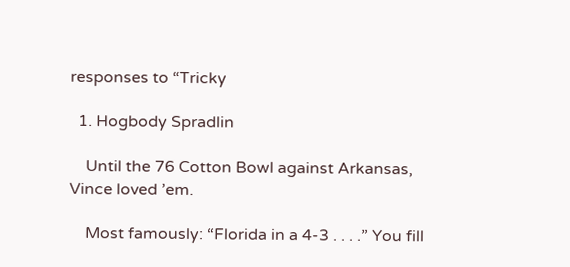responses to “Tricky

  1. Hogbody Spradlin

    Until the 76 Cotton Bowl against Arkansas, Vince loved ’em.

    Most famously: “Florida in a 4-3 . . . .” You fill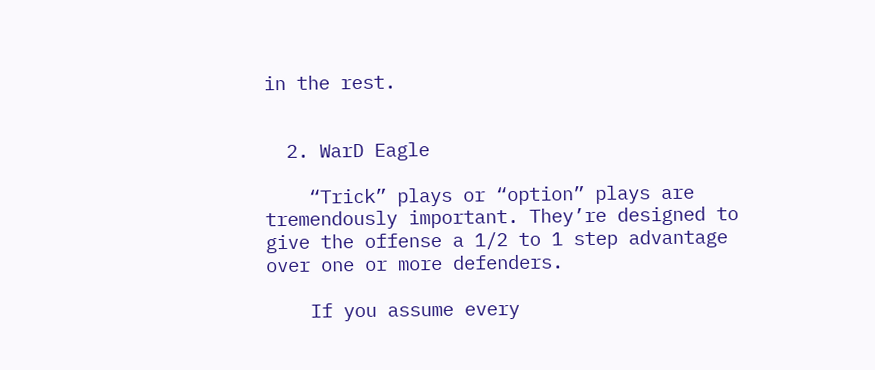in the rest.


  2. WarD Eagle

    “Trick” plays or “option” plays are tremendously important. They’re designed to give the offense a 1/2 to 1 step advantage over one or more defenders.

    If you assume every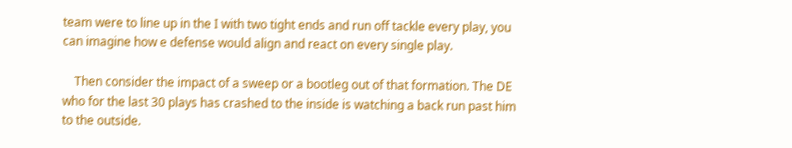team were to line up in the I with two tight ends and run off tackle every play, you can imagine how e defense would align and react on every single play.

    Then consider the impact of a sweep or a bootleg out of that formation. The DE who for the last 30 plays has crashed to the inside is watching a back run past him to the outside.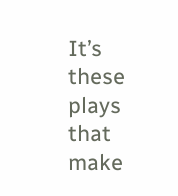It’s these plays that make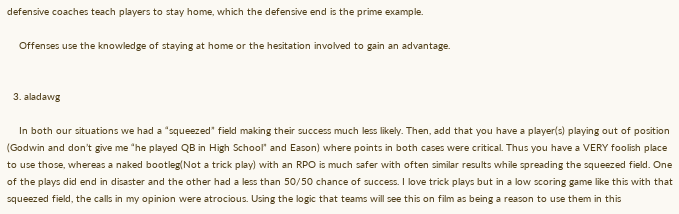defensive coaches teach players to stay home, which the defensive end is the prime example.

    Offenses use the knowledge of staying at home or the hesitation involved to gain an advantage.


  3. aladawg

    In both our situations we had a “squeezed” field making their success much less likely. Then, add that you have a player(s) playing out of position (Godwin and don’t give me “he played QB in High School” and Eason) where points in both cases were critical. Thus you have a VERY foolish place to use those, whereas a naked bootleg(Not a trick play) with an RPO is much safer with often similar results while spreading the squeezed field. One of the plays did end in disaster and the other had a less than 50/50 chance of success. I love trick plays but in a low scoring game like this with that squeezed field, the calls in my opinion were atrocious. Using the logic that teams will see this on film as being a reason to use them in this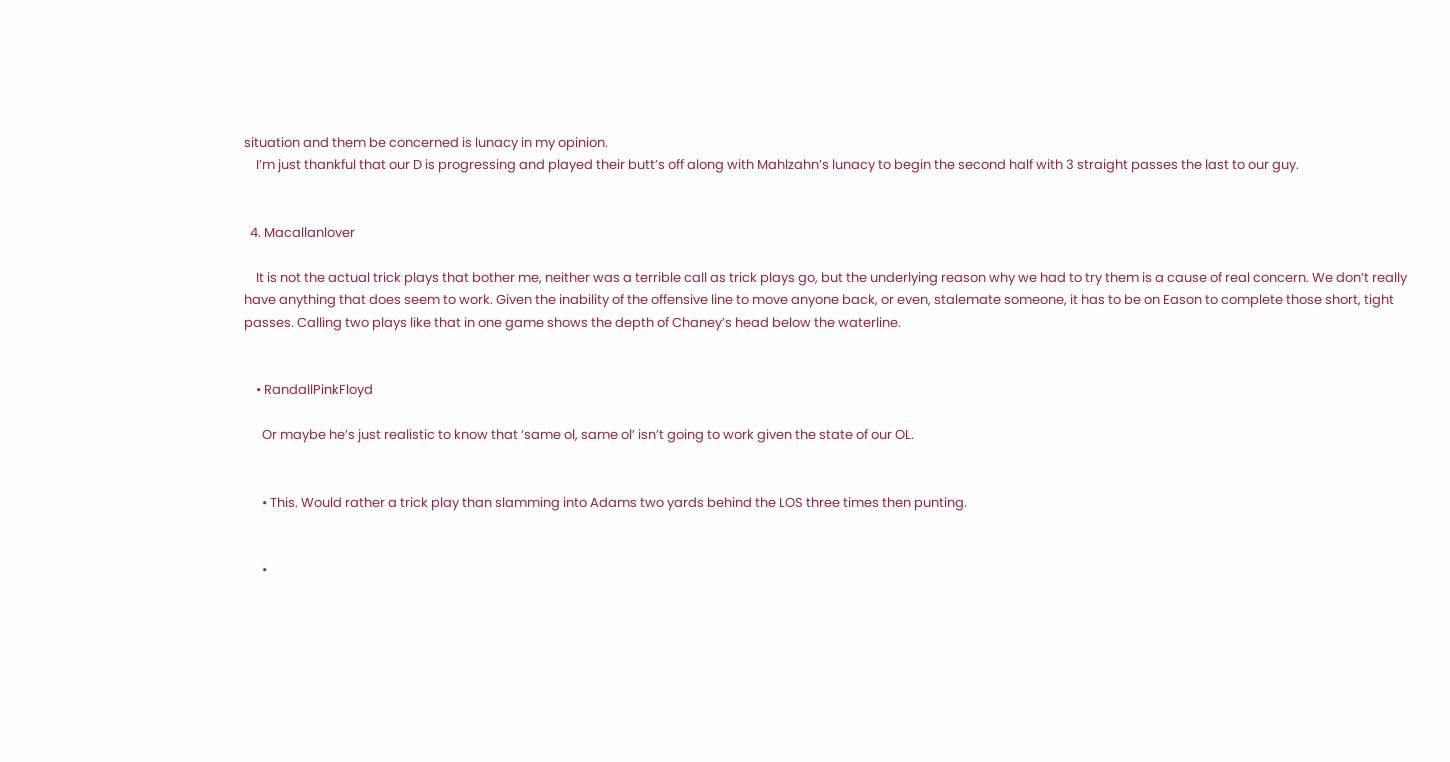situation and them be concerned is lunacy in my opinion.
    I’m just thankful that our D is progressing and played their butt’s off along with Mahlzahn’s lunacy to begin the second half with 3 straight passes the last to our guy.


  4. Macallanlover

    It is not the actual trick plays that bother me, neither was a terrible call as trick plays go, but the underlying reason why we had to try them is a cause of real concern. We don’t really have anything that does seem to work. Given the inability of the offensive line to move anyone back, or even, stalemate someone, it has to be on Eason to complete those short, tight passes. Calling two plays like that in one game shows the depth of Chaney’s head below the waterline.


    • RandallPinkFloyd

      Or maybe he’s just realistic to know that ‘same ol, same ol’ isn’t going to work given the state of our OL.


      • This. Would rather a trick play than slamming into Adams two yards behind the LOS three times then punting.


      •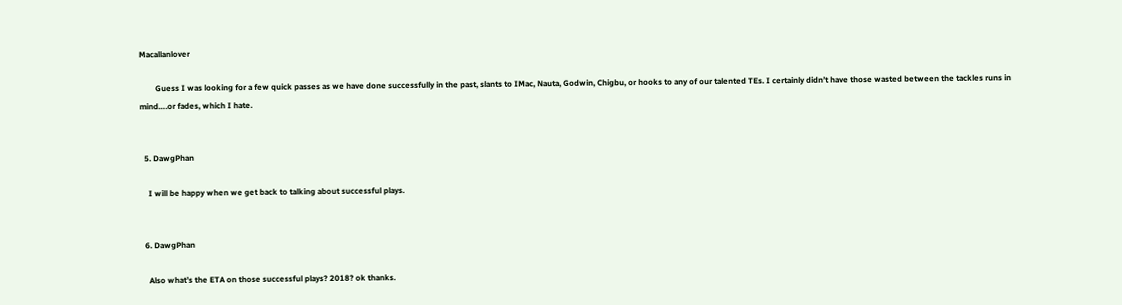Macallanlover

        Guess I was looking for a few quick passes as we have done successfully in the past, slants to IMac, Nauta, Godwin, Chigbu, or hooks to any of our talented TEs. I certainly didn’t have those wasted between the tackles runs in mind….or fades, which I hate.


  5. DawgPhan

    I will be happy when we get back to talking about successful plays.


  6. DawgPhan

    Also what’s the ETA on those successful plays? 2018? ok thanks.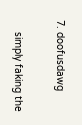7. doofusdawg

    simply faking the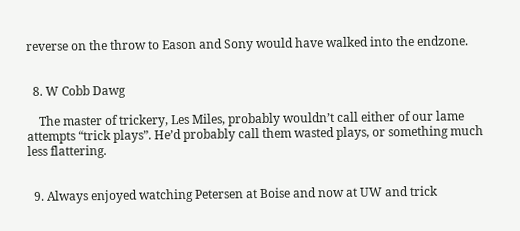reverse on the throw to Eason and Sony would have walked into the endzone.


  8. W Cobb Dawg

    The master of trickery, Les Miles, probably wouldn’t call either of our lame attempts “trick plays”. He’d probably call them wasted plays, or something much less flattering.


  9. Always enjoyed watching Petersen at Boise and now at UW and trick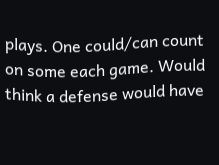plays. One could/can count on some each game. Would think a defense would have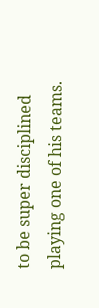to be super disciplined playing one of his teams.